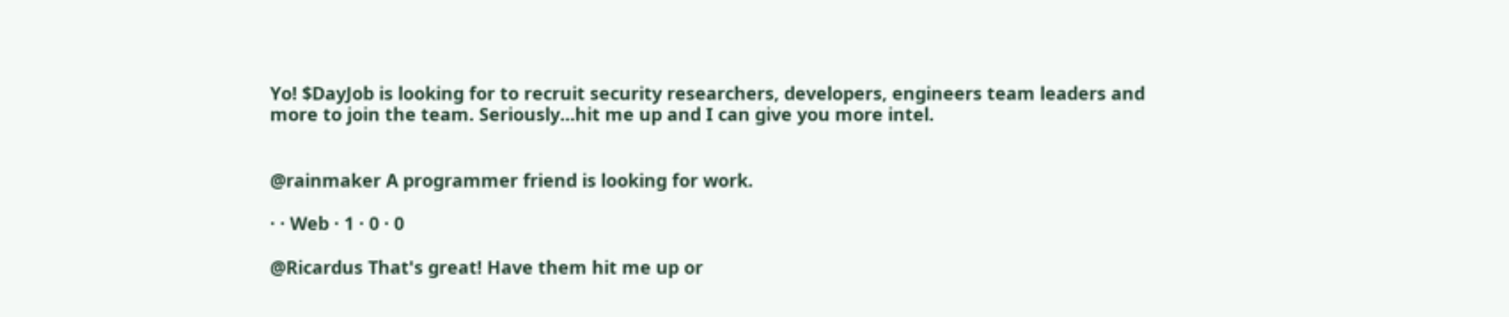Yo! $DayJob is looking for to recruit security researchers, developers, engineers team leaders and more to join the team. Seriously...hit me up and I can give you more intel.


@rainmaker A programmer friend is looking for work.

· · Web · 1 · 0 · 0

@Ricardus That's great! Have them hit me up or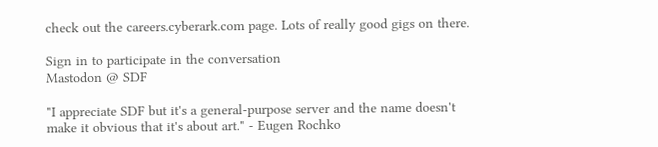check out the careers.cyberark.com page. Lots of really good gigs on there.

Sign in to participate in the conversation
Mastodon @ SDF

"I appreciate SDF but it's a general-purpose server and the name doesn't make it obvious that it's about art." - Eugen Rochko